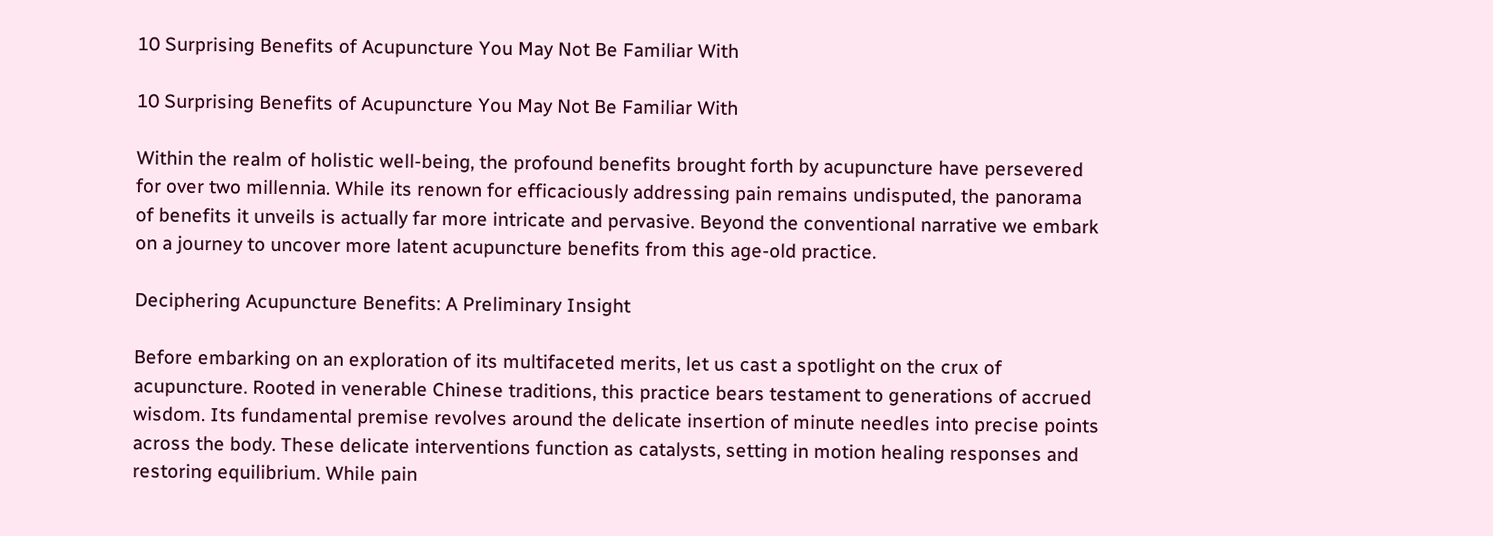10 Surprising Benefits of Acupuncture You May Not Be Familiar With

10 Surprising Benefits of Acupuncture You May Not Be Familiar With

Within the realm of holistic well-being, the profound benefits brought forth by acupuncture have persevered for over two millennia. While its renown for efficaciously addressing pain remains undisputed, the panorama of benefits it unveils is actually far more intricate and pervasive. Beyond the conventional narrative we embark on a journey to uncover more latent acupuncture benefits from this age-old practice.

Deciphering Acupuncture Benefits: A Preliminary Insight

Before embarking on an exploration of its multifaceted merits, let us cast a spotlight on the crux of acupuncture. Rooted in venerable Chinese traditions, this practice bears testament to generations of accrued wisdom. Its fundamental premise revolves around the delicate insertion of minute needles into precise points across the body. These delicate interventions function as catalysts, setting in motion healing responses and restoring equilibrium. While pain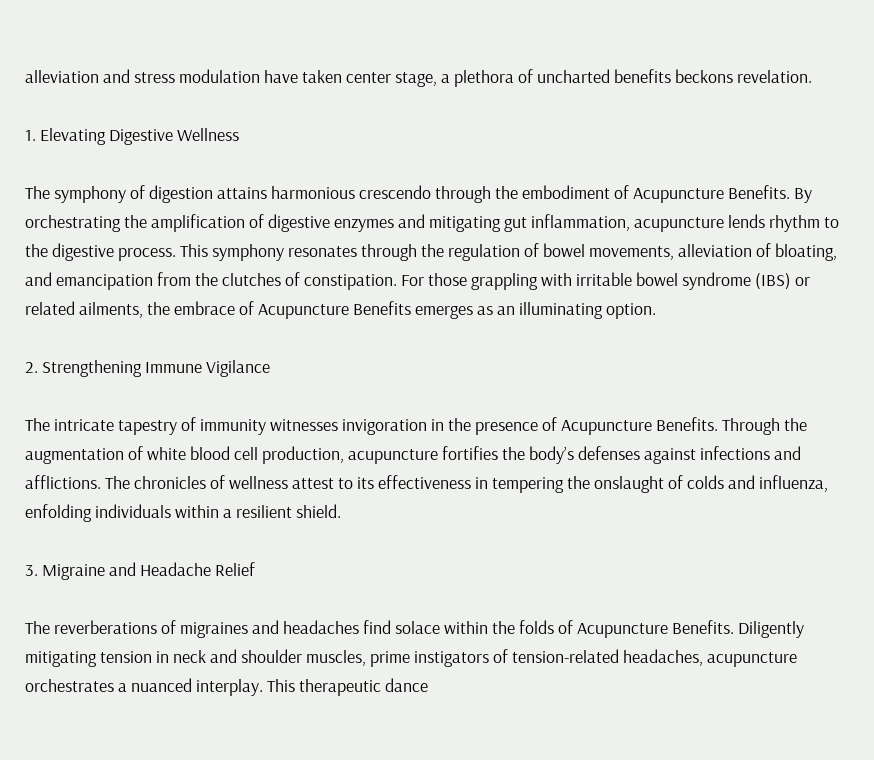alleviation and stress modulation have taken center stage, a plethora of uncharted benefits beckons revelation.

1. Elevating Digestive Wellness

The symphony of digestion attains harmonious crescendo through the embodiment of Acupuncture Benefits. By orchestrating the amplification of digestive enzymes and mitigating gut inflammation, acupuncture lends rhythm to the digestive process. This symphony resonates through the regulation of bowel movements, alleviation of bloating, and emancipation from the clutches of constipation. For those grappling with irritable bowel syndrome (IBS) or related ailments, the embrace of Acupuncture Benefits emerges as an illuminating option.

2. Strengthening Immune Vigilance

The intricate tapestry of immunity witnesses invigoration in the presence of Acupuncture Benefits. Through the augmentation of white blood cell production, acupuncture fortifies the body’s defenses against infections and afflictions. The chronicles of wellness attest to its effectiveness in tempering the onslaught of colds and influenza, enfolding individuals within a resilient shield.

3. Migraine and Headache Relief

The reverberations of migraines and headaches find solace within the folds of Acupuncture Benefits. Diligently mitigating tension in neck and shoulder muscles, prime instigators of tension-related headaches, acupuncture orchestrates a nuanced interplay. This therapeutic dance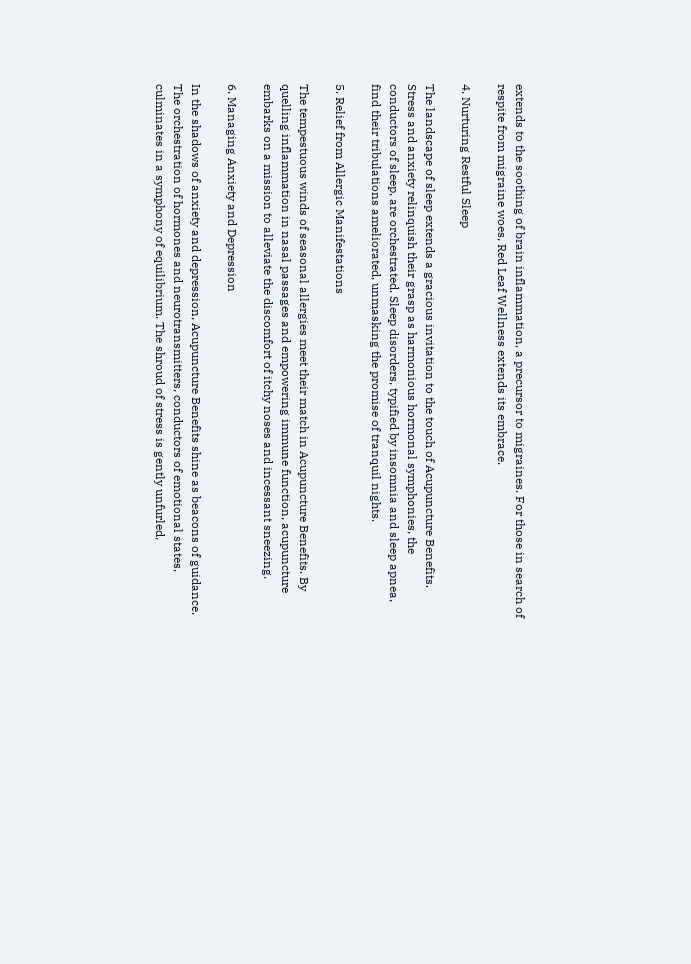extends to the soothing of brain inflammation, a precursor to migraines. For those in search of respite from migraine woes, Red Leaf Wellness extends its embrace.

4. Nurturing Restful Sleep

The landscape of sleep extends a gracious invitation to the touch of Acupuncture Benefits. Stress and anxiety relinquish their grasp as harmonious hormonal symphonies, the conductors of sleep, are orchestrated. Sleep disorders, typified by insomnia and sleep apnea, find their tribulations ameliorated, unmasking the promise of tranquil nights.

5. Relief from Allergic Manifestations

The tempestuous winds of seasonal allergies meet their match in Acupuncture Benefits. By quelling inflammation in nasal passages and empowering immune function, acupuncture embarks on a mission to alleviate the discomfort of itchy noses and incessant sneezing.

6. Managing Anxiety and Depression

In the shadows of anxiety and depression, Acupuncture Benefits shine as beacons of guidance. The orchestration of hormones and neurotransmitters, conductors of emotional states, culminates in a symphony of equilibrium. The shroud of stress is gently unfurled,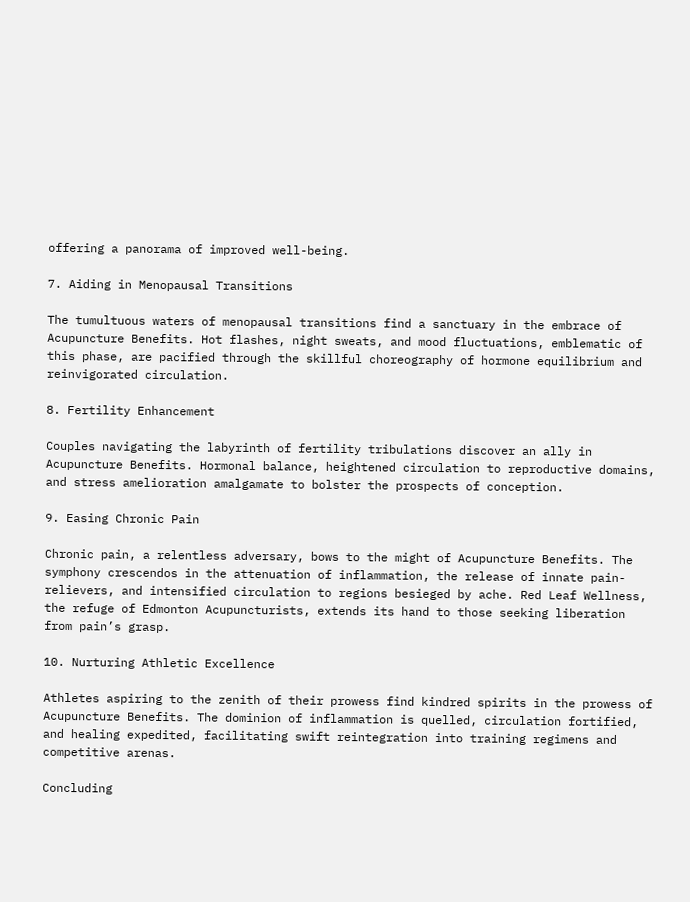offering a panorama of improved well-being.

7. Aiding in Menopausal Transitions

The tumultuous waters of menopausal transitions find a sanctuary in the embrace of Acupuncture Benefits. Hot flashes, night sweats, and mood fluctuations, emblematic of this phase, are pacified through the skillful choreography of hormone equilibrium and reinvigorated circulation.

8. Fertility Enhancement

Couples navigating the labyrinth of fertility tribulations discover an ally in Acupuncture Benefits. Hormonal balance, heightened circulation to reproductive domains, and stress amelioration amalgamate to bolster the prospects of conception.

9. Easing Chronic Pain

Chronic pain, a relentless adversary, bows to the might of Acupuncture Benefits. The symphony crescendos in the attenuation of inflammation, the release of innate pain-relievers, and intensified circulation to regions besieged by ache. Red Leaf Wellness, the refuge of Edmonton Acupuncturists, extends its hand to those seeking liberation from pain’s grasp.

10. Nurturing Athletic Excellence

Athletes aspiring to the zenith of their prowess find kindred spirits in the prowess of Acupuncture Benefits. The dominion of inflammation is quelled, circulation fortified, and healing expedited, facilitating swift reintegration into training regimens and competitive arenas.

Concluding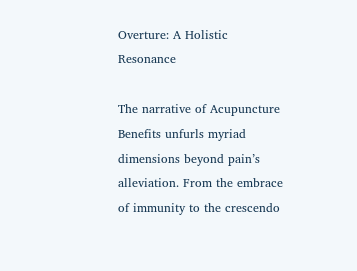Overture: A Holistic Resonance

The narrative of Acupuncture Benefits unfurls myriad dimensions beyond pain’s alleviation. From the embrace of immunity to the crescendo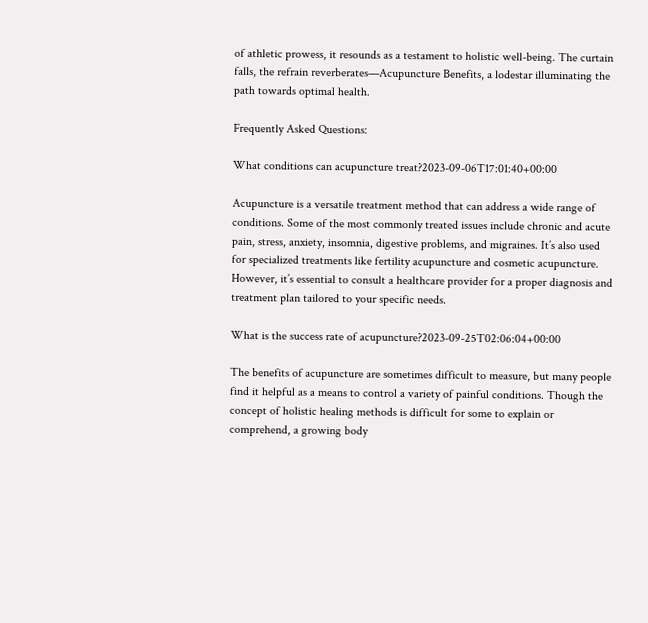of athletic prowess, it resounds as a testament to holistic well-being. The curtain falls, the refrain reverberates—Acupuncture Benefits, a lodestar illuminating the path towards optimal health.

Frequently Asked Questions:

What conditions can acupuncture treat?2023-09-06T17:01:40+00:00

Acupuncture is a versatile treatment method that can address a wide range of conditions. Some of the most commonly treated issues include chronic and acute pain, stress, anxiety, insomnia, digestive problems, and migraines. It’s also used for specialized treatments like fertility acupuncture and cosmetic acupuncture. However, it’s essential to consult a healthcare provider for a proper diagnosis and treatment plan tailored to your specific needs.

What is the success rate of acupuncture?2023-09-25T02:06:04+00:00

The benefits of acupuncture are sometimes difficult to measure, but many people find it helpful as a means to control a variety of painful conditions. Though the concept of holistic healing methods is difficult for some to explain or comprehend, a growing body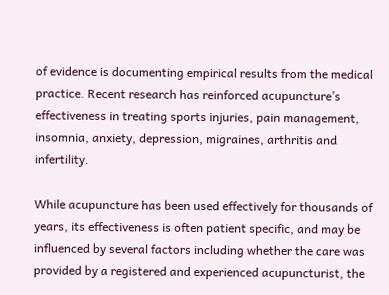of evidence is documenting empirical results from the medical practice. Recent research has reinforced acupuncture’s effectiveness in treating sports injuries, pain management, insomnia, anxiety, depression, migraines, arthritis and infertility.

While acupuncture has been used effectively for thousands of years, its effectiveness is often patient specific, and may be influenced by several factors including whether the care was provided by a registered and experienced acupuncturist, the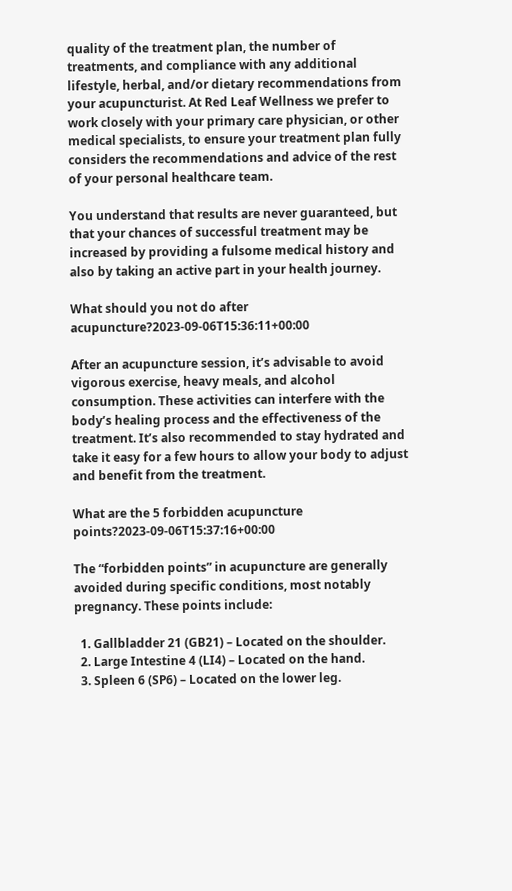quality of the treatment plan, the number of treatments, and compliance with any additional lifestyle, herbal, and/or dietary recommendations from your acupuncturist. At Red Leaf Wellness we prefer to work closely with your primary care physician, or other medical specialists, to ensure your treatment plan fully considers the recommendations and advice of the rest of your personal healthcare team.

You understand that results are never guaranteed, but that your chances of successful treatment may be increased by providing a fulsome medical history and also by taking an active part in your health journey.

What should you not do after acupuncture?2023-09-06T15:36:11+00:00

After an acupuncture session, it’s advisable to avoid vigorous exercise, heavy meals, and alcohol consumption. These activities can interfere with the body’s healing process and the effectiveness of the treatment. It’s also recommended to stay hydrated and take it easy for a few hours to allow your body to adjust and benefit from the treatment.

What are the 5 forbidden acupuncture points?2023-09-06T15:37:16+00:00

The “forbidden points” in acupuncture are generally avoided during specific conditions, most notably pregnancy. These points include:

  1. Gallbladder 21 (GB21) – Located on the shoulder.
  2. Large Intestine 4 (LI4) – Located on the hand.
  3. Spleen 6 (SP6) – Located on the lower leg.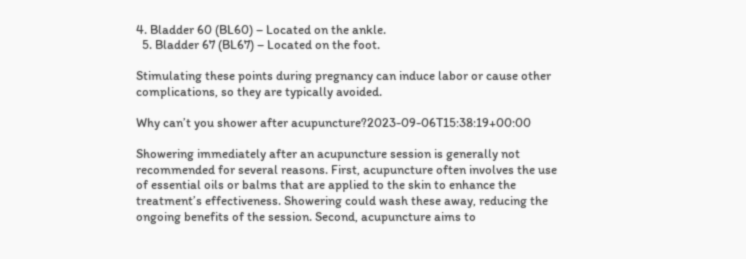4. Bladder 60 (BL60) – Located on the ankle.
  5. Bladder 67 (BL67) – Located on the foot.

Stimulating these points during pregnancy can induce labor or cause other complications, so they are typically avoided.

Why can’t you shower after acupuncture?2023-09-06T15:38:19+00:00

Showering immediately after an acupuncture session is generally not recommended for several reasons. First, acupuncture often involves the use of essential oils or balms that are applied to the skin to enhance the treatment’s effectiveness. Showering could wash these away, reducing the ongoing benefits of the session. Second, acupuncture aims to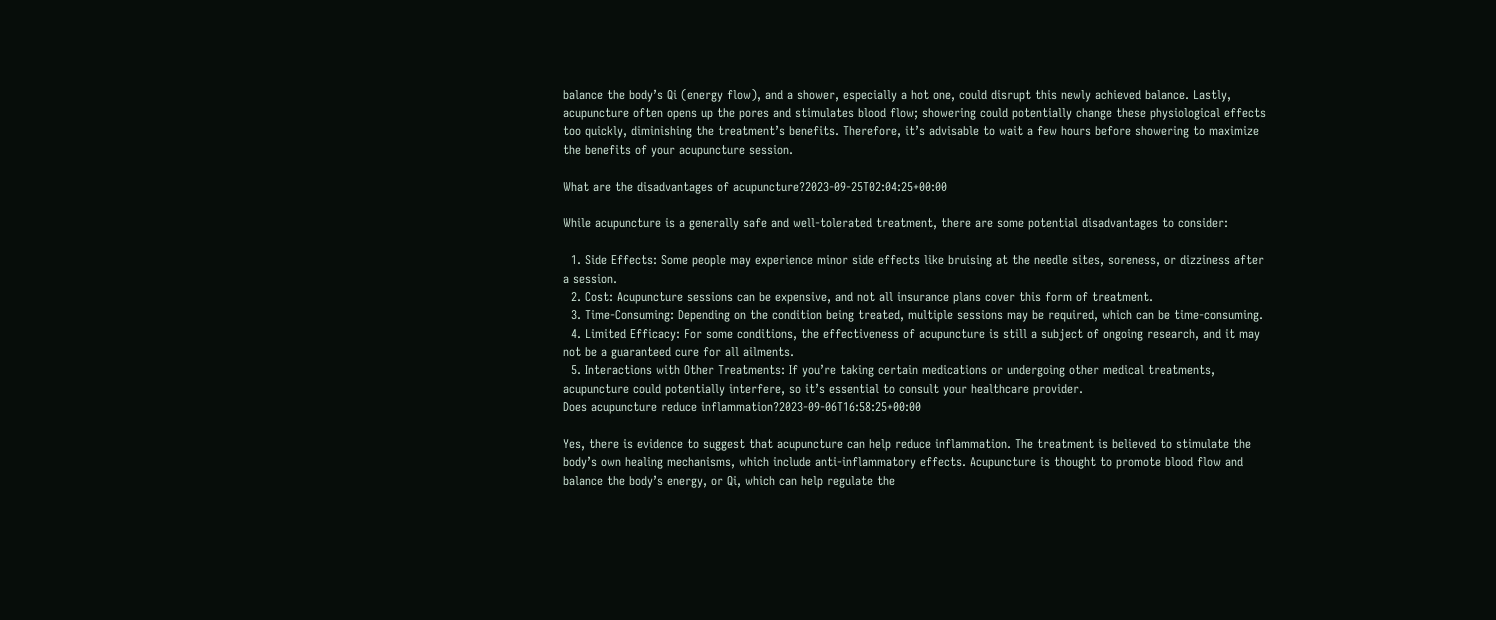balance the body’s Qi (energy flow), and a shower, especially a hot one, could disrupt this newly achieved balance. Lastly, acupuncture often opens up the pores and stimulates blood flow; showering could potentially change these physiological effects too quickly, diminishing the treatment’s benefits. Therefore, it’s advisable to wait a few hours before showering to maximize the benefits of your acupuncture session.

What are the disadvantages of acupuncture?2023-09-25T02:04:25+00:00

While acupuncture is a generally safe and well-tolerated treatment, there are some potential disadvantages to consider:

  1. Side Effects: Some people may experience minor side effects like bruising at the needle sites, soreness, or dizziness after a session.
  2. Cost: Acupuncture sessions can be expensive, and not all insurance plans cover this form of treatment.
  3. Time-Consuming: Depending on the condition being treated, multiple sessions may be required, which can be time-consuming.
  4. Limited Efficacy: For some conditions, the effectiveness of acupuncture is still a subject of ongoing research, and it may not be a guaranteed cure for all ailments.
  5. Interactions with Other Treatments: If you’re taking certain medications or undergoing other medical treatments, acupuncture could potentially interfere, so it’s essential to consult your healthcare provider.
Does acupuncture reduce inflammation?2023-09-06T16:58:25+00:00

Yes, there is evidence to suggest that acupuncture can help reduce inflammation. The treatment is believed to stimulate the body’s own healing mechanisms, which include anti-inflammatory effects. Acupuncture is thought to promote blood flow and balance the body’s energy, or Qi, which can help regulate the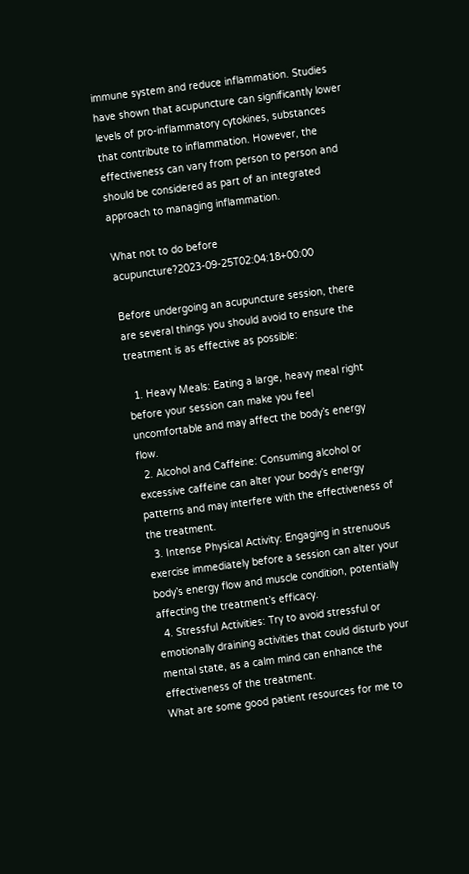immune system and reduce inflammation. Studies have shown that acupuncture can significantly lower levels of pro-inflammatory cytokines, substances that contribute to inflammation. However, the effectiveness can vary from person to person and should be considered as part of an integrated approach to managing inflammation.

What not to do before acupuncture?2023-09-25T02:04:18+00:00

Before undergoing an acupuncture session, there are several things you should avoid to ensure the treatment is as effective as possible:

  1. Heavy Meals: Eating a large, heavy meal right before your session can make you feel uncomfortable and may affect the body’s energy flow.
  2. Alcohol and Caffeine: Consuming alcohol or excessive caffeine can alter your body’s energy patterns and may interfere with the effectiveness of the treatment.
  3. Intense Physical Activity: Engaging in strenuous exercise immediately before a session can alter your body’s energy flow and muscle condition, potentially affecting the treatment’s efficacy.
  4. Stressful Activities: Try to avoid stressful or emotionally draining activities that could disturb your mental state, as a calm mind can enhance the effectiveness of the treatment.
What are some good patient resources for me to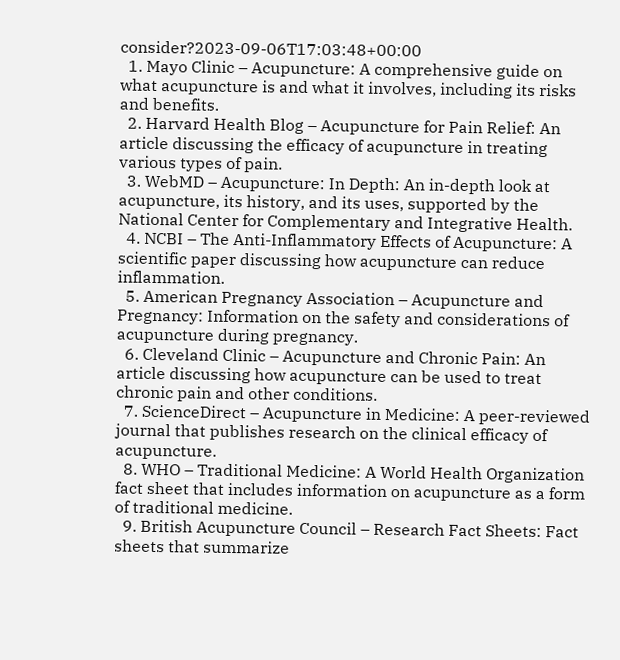consider?2023-09-06T17:03:48+00:00
  1. Mayo Clinic – Acupuncture: A comprehensive guide on what acupuncture is and what it involves, including its risks and benefits.
  2. Harvard Health Blog – Acupuncture for Pain Relief: An article discussing the efficacy of acupuncture in treating various types of pain.
  3. WebMD – Acupuncture: In Depth: An in-depth look at acupuncture, its history, and its uses, supported by the National Center for Complementary and Integrative Health.
  4. NCBI – The Anti-Inflammatory Effects of Acupuncture: A scientific paper discussing how acupuncture can reduce inflammation.
  5. American Pregnancy Association – Acupuncture and Pregnancy: Information on the safety and considerations of acupuncture during pregnancy.
  6. Cleveland Clinic – Acupuncture and Chronic Pain: An article discussing how acupuncture can be used to treat chronic pain and other conditions.
  7. ScienceDirect – Acupuncture in Medicine: A peer-reviewed journal that publishes research on the clinical efficacy of acupuncture.
  8. WHO – Traditional Medicine: A World Health Organization fact sheet that includes information on acupuncture as a form of traditional medicine.
  9. British Acupuncture Council – Research Fact Sheets: Fact sheets that summarize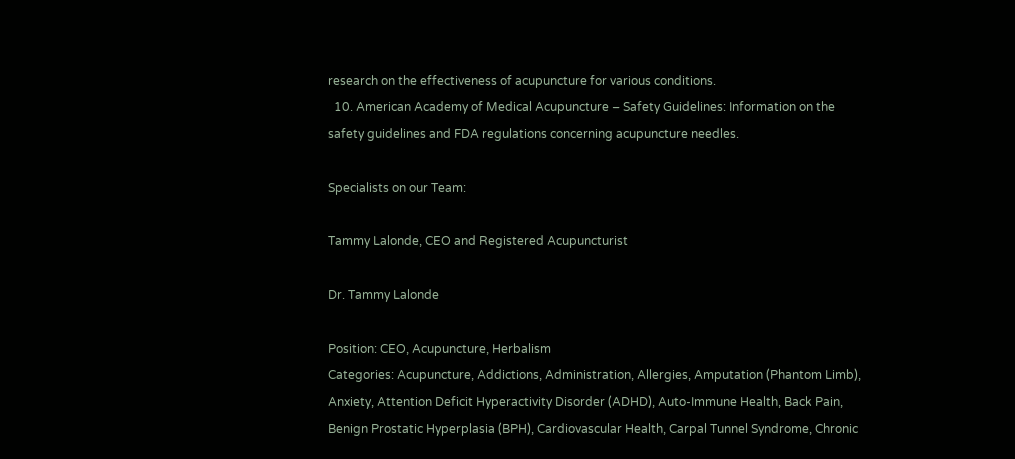research on the effectiveness of acupuncture for various conditions.
  10. American Academy of Medical Acupuncture – Safety Guidelines: Information on the safety guidelines and FDA regulations concerning acupuncture needles.

Specialists on our Team:

Tammy Lalonde, CEO and Registered Acupuncturist

Dr. Tammy Lalonde

Position: CEO, Acupuncture, Herbalism
Categories: Acupuncture, Addictions, Administration, Allergies, Amputation (Phantom Limb), Anxiety, Attention Deficit Hyperactivity Disorder (ADHD), Auto-Immune Health, Back Pain, Benign Prostatic Hyperplasia (BPH), Cardiovascular Health, Carpal Tunnel Syndrome, Chronic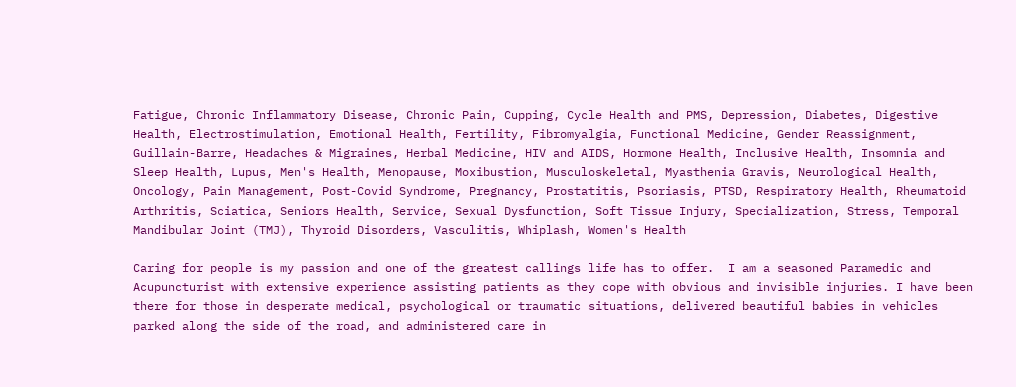Fatigue, Chronic Inflammatory Disease, Chronic Pain, Cupping, Cycle Health and PMS, Depression, Diabetes, Digestive Health, Electrostimulation, Emotional Health, Fertility, Fibromyalgia, Functional Medicine, Gender Reassignment, Guillain-Barre, Headaches & Migraines, Herbal Medicine, HIV and AIDS, Hormone Health, Inclusive Health, Insomnia and Sleep Health, Lupus, Men's Health, Menopause, Moxibustion, Musculoskeletal, Myasthenia Gravis, Neurological Health, Oncology, Pain Management, Post-Covid Syndrome, Pregnancy, Prostatitis, Psoriasis, PTSD, Respiratory Health, Rheumatoid Arthritis, Sciatica, Seniors Health, Service, Sexual Dysfunction, Soft Tissue Injury, Specialization, Stress, Temporal Mandibular Joint (TMJ), Thyroid Disorders, Vasculitis, Whiplash, Women's Health

Caring for people is my passion and one of the greatest callings life has to offer.  I am a seasoned Paramedic and Acupuncturist with extensive experience assisting patients as they cope with obvious and invisible injuries. I have been there for those in desperate medical, psychological or traumatic situations, delivered beautiful babies in vehicles parked along the side of the road, and administered care in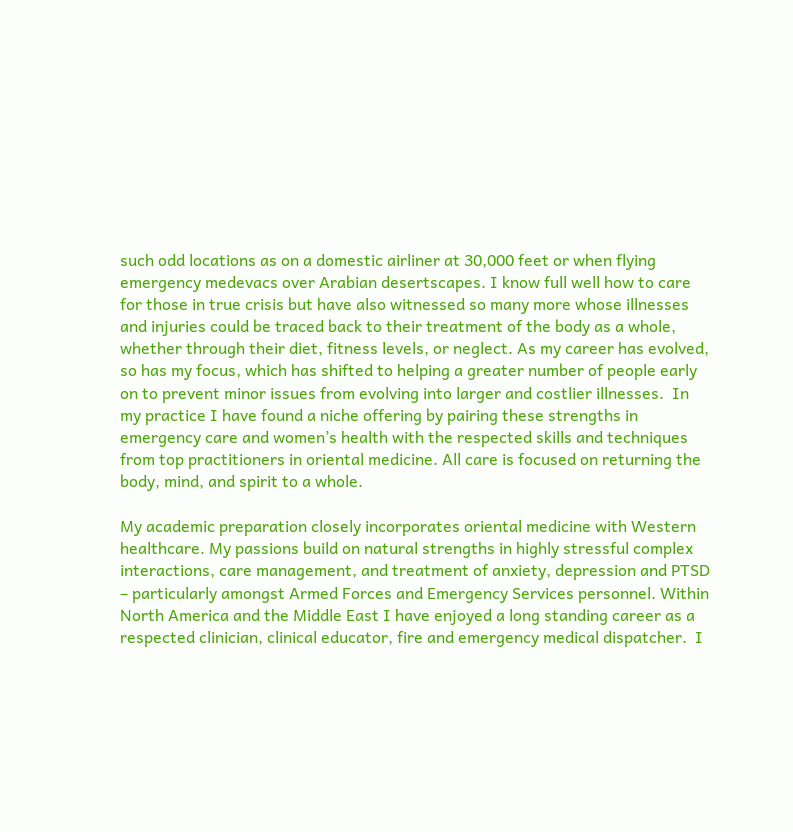such odd locations as on a domestic airliner at 30,000 feet or when flying emergency medevacs over Arabian desertscapes. I know full well how to care for those in true crisis but have also witnessed so many more whose illnesses and injuries could be traced back to their treatment of the body as a whole, whether through their diet, fitness levels, or neglect. As my career has evolved, so has my focus, which has shifted to helping a greater number of people early on to prevent minor issues from evolving into larger and costlier illnesses.  In my practice I have found a niche offering by pairing these strengths in emergency care and women’s health with the respected skills and techniques from top practitioners in oriental medicine. All care is focused on returning the body, mind, and spirit to a whole.

My academic preparation closely incorporates oriental medicine with Western healthcare. My passions build on natural strengths in highly stressful complex interactions, care management, and treatment of anxiety, depression and PTSD – particularly amongst Armed Forces and Emergency Services personnel. Within North America and the Middle East I have enjoyed a long standing career as a respected clinician, clinical educator, fire and emergency medical dispatcher.  I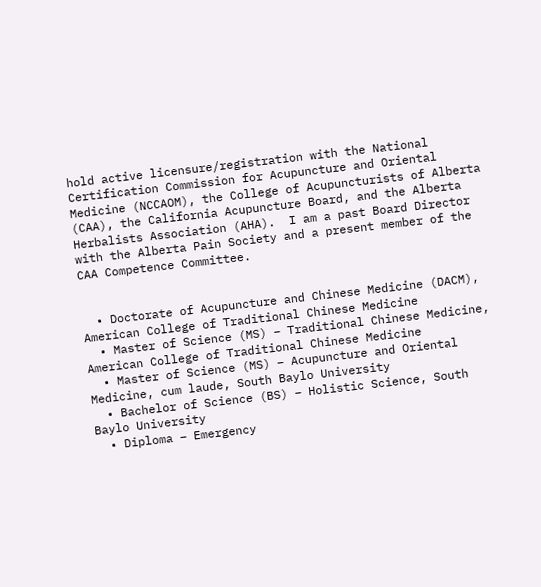hold active licensure/registration with the National Certification Commission for Acupuncture and Oriental Medicine (NCCAOM), the College of Acupuncturists of Alberta (CAA), the California Acupuncture Board, and the Alberta Herbalists Association (AHA).  I am a past Board Director with the Alberta Pain Society and a present member of the CAA Competence Committee.


  • Doctorate of Acupuncture and Chinese Medicine (DACM), American College of Traditional Chinese Medicine
  • Master of Science (MS) – Traditional Chinese Medicine, American College of Traditional Chinese Medicine
  • Master of Science (MS) – Acupuncture and Oriental Medicine, cum laude, South Baylo University
  • Bachelor of Science (BS) – Holistic Science, South Baylo University
  • Diploma – Emergency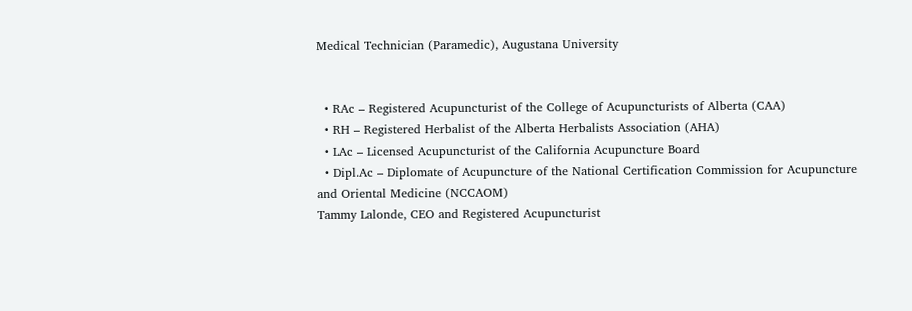Medical Technician (Paramedic), Augustana University


  • RAc – Registered Acupuncturist of the College of Acupuncturists of Alberta (CAA)
  • RH – Registered Herbalist of the Alberta Herbalists Association (AHA)
  • LAc – Licensed Acupuncturist of the California Acupuncture Board
  • Dipl.Ac – Diplomate of Acupuncture of the National Certification Commission for Acupuncture and Oriental Medicine (NCCAOM)
Tammy Lalonde, CEO and Registered Acupuncturist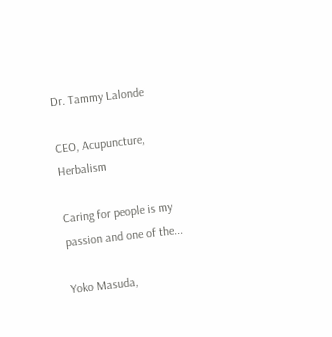Dr. Tammy Lalonde

CEO, Acupuncture, Herbalism

Caring for people is my passion and one of the...

Yoko Masuda,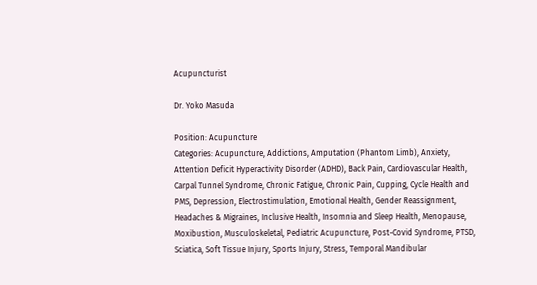Acupuncturist

Dr. Yoko Masuda

Position: Acupuncture
Categories: Acupuncture, Addictions, Amputation (Phantom Limb), Anxiety, Attention Deficit Hyperactivity Disorder (ADHD), Back Pain, Cardiovascular Health, Carpal Tunnel Syndrome, Chronic Fatigue, Chronic Pain, Cupping, Cycle Health and PMS, Depression, Electrostimulation, Emotional Health, Gender Reassignment, Headaches & Migraines, Inclusive Health, Insomnia and Sleep Health, Menopause, Moxibustion, Musculoskeletal, Pediatric Acupuncture, Post-Covid Syndrome, PTSD, Sciatica, Soft Tissue Injury, Sports Injury, Stress, Temporal Mandibular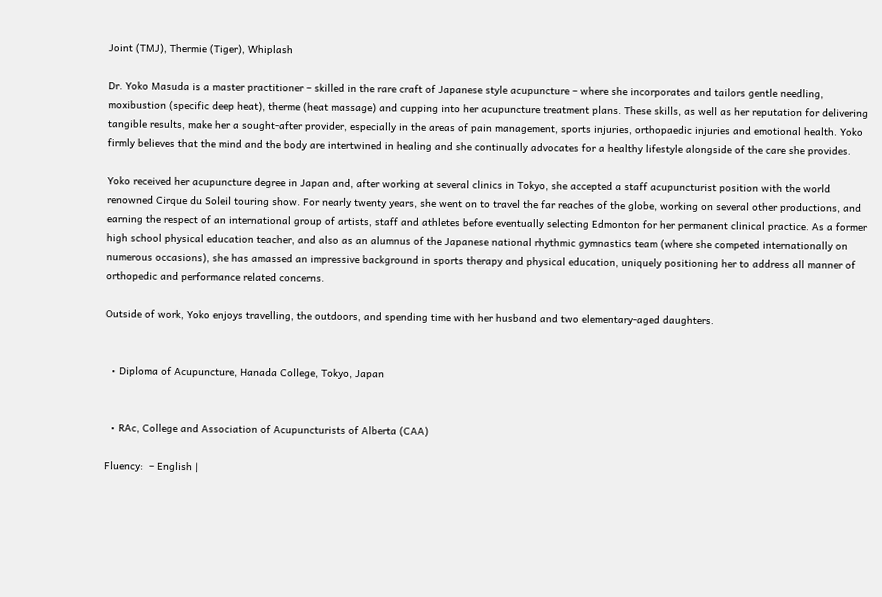Joint (TMJ), Thermie (Tiger), Whiplash

Dr. Yoko Masuda is a master practitioner – skilled in the rare craft of Japanese style acupuncture – where she incorporates and tailors gentle needling, moxibustion (specific deep heat), therme (heat massage) and cupping into her acupuncture treatment plans. These skills, as well as her reputation for delivering tangible results, make her a sought-after provider, especially in the areas of pain management, sports injuries, orthopaedic injuries and emotional health. Yoko firmly believes that the mind and the body are intertwined in healing and she continually advocates for a healthy lifestyle alongside of the care she provides.

Yoko received her acupuncture degree in Japan and, after working at several clinics in Tokyo, she accepted a staff acupuncturist position with the world renowned Cirque du Soleil touring show. For nearly twenty years, she went on to travel the far reaches of the globe, working on several other productions, and earning the respect of an international group of artists, staff and athletes before eventually selecting Edmonton for her permanent clinical practice. As a former high school physical education teacher, and also as an alumnus of the Japanese national rhythmic gymnastics team (where she competed internationally on numerous occasions), she has amassed an impressive background in sports therapy and physical education, uniquely positioning her to address all manner of orthopedic and performance related concerns.

Outside of work, Yoko enjoys travelling, the outdoors, and spending time with her husband and two elementary-aged daughters.


  • Diploma of Acupuncture, Hanada College, Tokyo, Japan


  • RAc, College and Association of Acupuncturists of Alberta (CAA)

Fluency:  – English |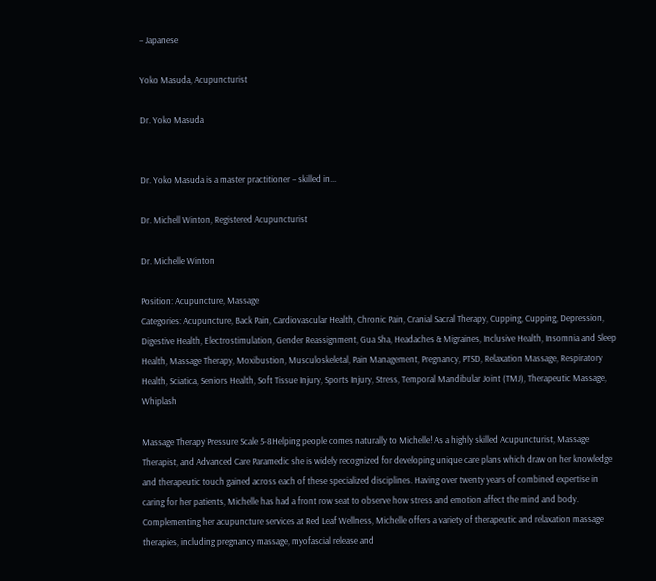– Japanese

Yoko Masuda, Acupuncturist

Dr. Yoko Masuda


Dr. Yoko Masuda is a master practitioner – skilled in...

Dr. Michell Winton, Registered Acupuncturist

Dr. Michelle Winton

Position: Acupuncture, Massage
Categories: Acupuncture, Back Pain, Cardiovascular Health, Chronic Pain, Cranial Sacral Therapy, Cupping, Cupping, Depression, Digestive Health, Electrostimulation, Gender Reassignment, Gua Sha, Headaches & Migraines, Inclusive Health, Insomnia and Sleep Health, Massage Therapy, Moxibustion, Musculoskeletal, Pain Management, Pregnancy, PTSD, Relaxation Massage, Respiratory Health, Sciatica, Seniors Health, Soft Tissue Injury, Sports Injury, Stress, Temporal Mandibular Joint (TMJ), Therapeutic Massage, Whiplash

Massage Therapy Pressure Scale 5-8Helping people comes naturally to Michelle! As a highly skilled Acupuncturist, Massage Therapist, and Advanced Care Paramedic she is widely recognized for developing unique care plans which draw on her knowledge and therapeutic touch gained across each of these specialized disciplines. Having over twenty years of combined expertise in caring for her patients, Michelle has had a front row seat to observe how stress and emotion affect the mind and body. Complementing her acupuncture services at Red Leaf Wellness, Michelle offers a variety of therapeutic and relaxation massage therapies, including pregnancy massage, myofascial release and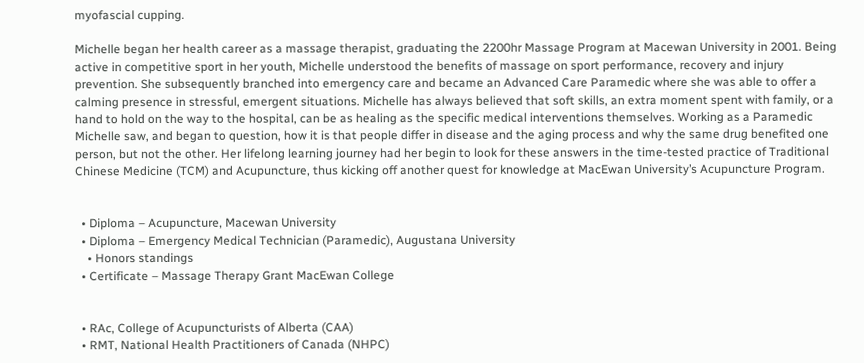myofascial cupping.

Michelle began her health career as a massage therapist, graduating the 2200hr Massage Program at Macewan University in 2001. Being active in competitive sport in her youth, Michelle understood the benefits of massage on sport performance, recovery and injury prevention. She subsequently branched into emergency care and became an Advanced Care Paramedic where she was able to offer a calming presence in stressful, emergent situations. Michelle has always believed that soft skills, an extra moment spent with family, or a hand to hold on the way to the hospital, can be as healing as the specific medical interventions themselves. Working as a Paramedic Michelle saw, and began to question, how it is that people differ in disease and the aging process and why the same drug benefited one person, but not the other. Her lifelong learning journey had her begin to look for these answers in the time-tested practice of Traditional Chinese Medicine (TCM) and Acupuncture, thus kicking off another quest for knowledge at MacEwan University’s Acupuncture Program.


  • Diploma – Acupuncture, Macewan University
  • Diploma – Emergency Medical Technician (Paramedic), Augustana University
    • Honors standings
  • Certificate – Massage Therapy Grant MacEwan College


  • RAc, College of Acupuncturists of Alberta (CAA)
  • RMT, National Health Practitioners of Canada (NHPC)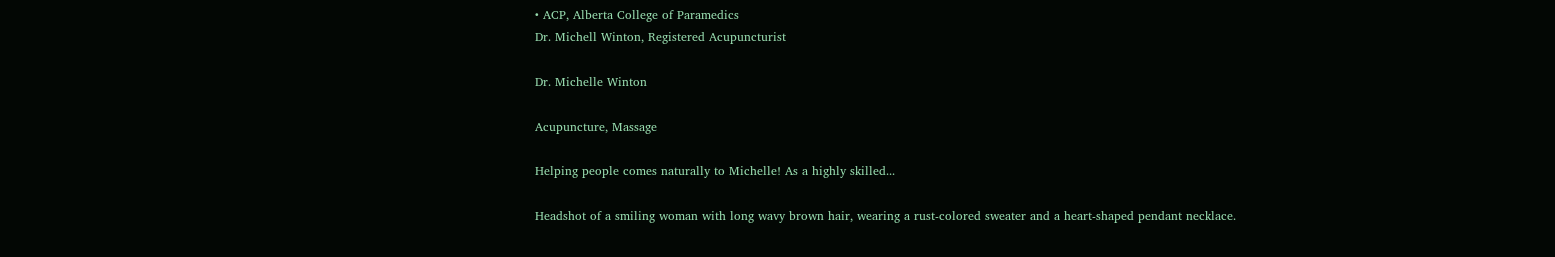• ACP, Alberta College of Paramedics
Dr. Michell Winton, Registered Acupuncturist

Dr. Michelle Winton

Acupuncture, Massage

Helping people comes naturally to Michelle! As a highly skilled...

Headshot of a smiling woman with long wavy brown hair, wearing a rust-colored sweater and a heart-shaped pendant necklace.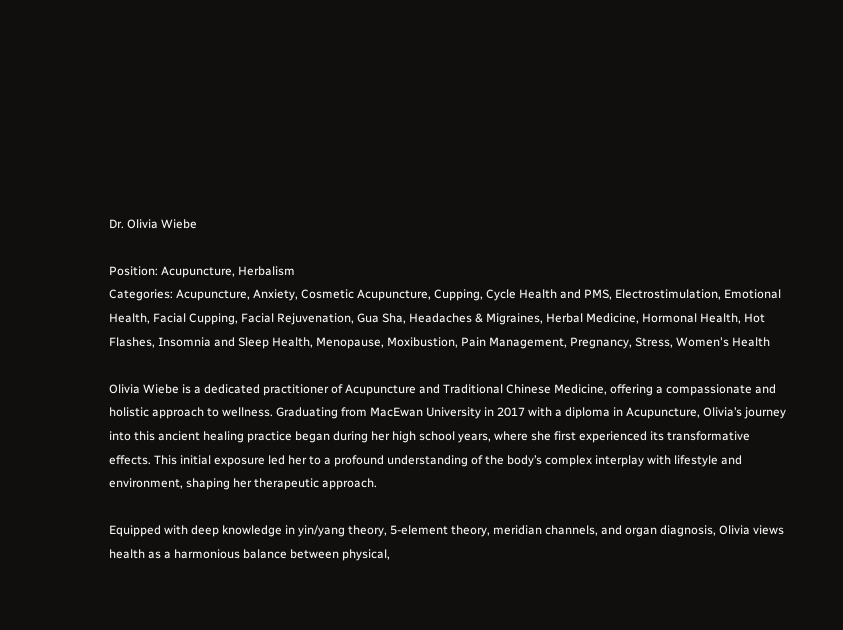Dr. Olivia Wiebe

Position: Acupuncture, Herbalism
Categories: Acupuncture, Anxiety, Cosmetic Acupuncture, Cupping, Cycle Health and PMS, Electrostimulation, Emotional Health, Facial Cupping, Facial Rejuvenation, Gua Sha, Headaches & Migraines, Herbal Medicine, Hormonal Health, Hot Flashes, Insomnia and Sleep Health, Menopause, Moxibustion, Pain Management, Pregnancy, Stress, Women's Health

Olivia Wiebe is a dedicated practitioner of Acupuncture and Traditional Chinese Medicine, offering a compassionate and holistic approach to wellness. Graduating from MacEwan University in 2017 with a diploma in Acupuncture, Olivia’s journey into this ancient healing practice began during her high school years, where she first experienced its transformative effects. This initial exposure led her to a profound understanding of the body’s complex interplay with lifestyle and environment, shaping her therapeutic approach.

Equipped with deep knowledge in yin/yang theory, 5-element theory, meridian channels, and organ diagnosis, Olivia views health as a harmonious balance between physical,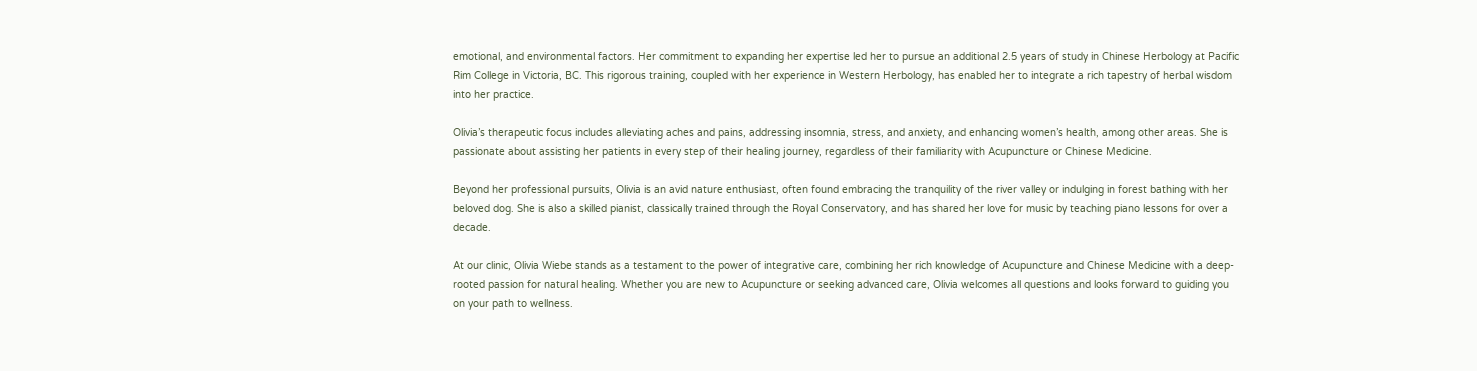emotional, and environmental factors. Her commitment to expanding her expertise led her to pursue an additional 2.5 years of study in Chinese Herbology at Pacific Rim College in Victoria, BC. This rigorous training, coupled with her experience in Western Herbology, has enabled her to integrate a rich tapestry of herbal wisdom into her practice.

Olivia’s therapeutic focus includes alleviating aches and pains, addressing insomnia, stress, and anxiety, and enhancing women’s health, among other areas. She is passionate about assisting her patients in every step of their healing journey, regardless of their familiarity with Acupuncture or Chinese Medicine.

Beyond her professional pursuits, Olivia is an avid nature enthusiast, often found embracing the tranquility of the river valley or indulging in forest bathing with her beloved dog. She is also a skilled pianist, classically trained through the Royal Conservatory, and has shared her love for music by teaching piano lessons for over a decade.

At our clinic, Olivia Wiebe stands as a testament to the power of integrative care, combining her rich knowledge of Acupuncture and Chinese Medicine with a deep-rooted passion for natural healing. Whether you are new to Acupuncture or seeking advanced care, Olivia welcomes all questions and looks forward to guiding you on your path to wellness.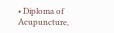• Diploma of Acupuncture,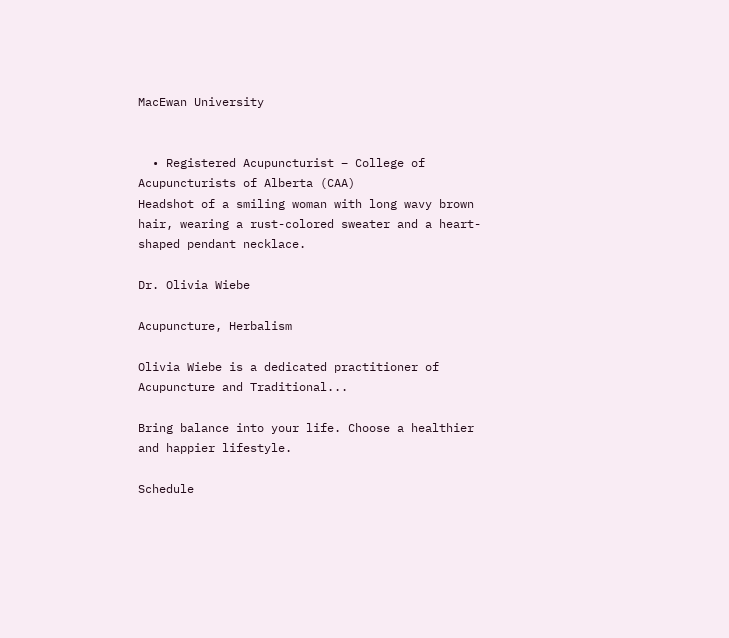MacEwan University


  • Registered Acupuncturist – College of Acupuncturists of Alberta (CAA)
Headshot of a smiling woman with long wavy brown hair, wearing a rust-colored sweater and a heart-shaped pendant necklace.

Dr. Olivia Wiebe

Acupuncture, Herbalism

Olivia Wiebe is a dedicated practitioner of Acupuncture and Traditional...

Bring balance into your life. Choose a healthier and happier lifestyle.

Schedule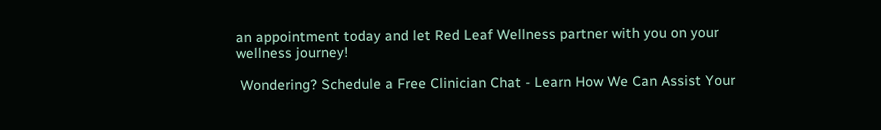an appointment today and let Red Leaf Wellness partner with you on your wellness journey!

 Wondering? Schedule a Free Clinician Chat - Learn How We Can Assist Your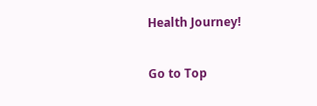Health Journey!

Go to Top